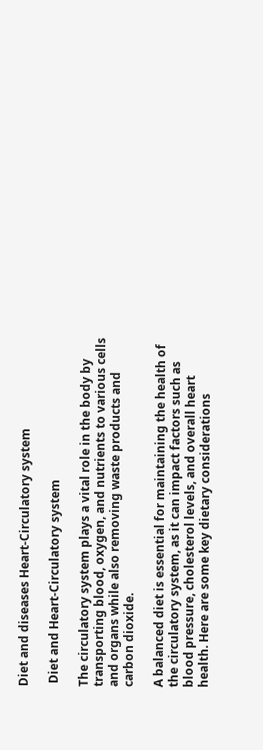Diet and diseases Heart-Circulatory system

 Diet and Heart-Circulatory system

The circulatory system plays a vital role in the body by transporting blood, oxygen, and nutrients to various cells and organs while also removing waste products and carbon dioxide.

A balanced diet is essential for maintaining the health of the circulatory system, as it can impact factors such as blood pressure, cholesterol levels, and overall heart health. Here are some key dietary considerations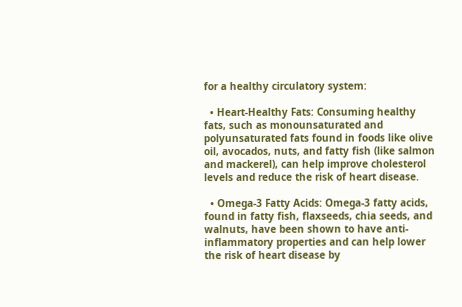for a healthy circulatory system:

  • Heart-Healthy Fats: Consuming healthy fats, such as monounsaturated and polyunsaturated fats found in foods like olive oil, avocados, nuts, and fatty fish (like salmon and mackerel), can help improve cholesterol levels and reduce the risk of heart disease.

  • Omega-3 Fatty Acids: Omega-3 fatty acids, found in fatty fish, flaxseeds, chia seeds, and walnuts, have been shown to have anti-inflammatory properties and can help lower the risk of heart disease by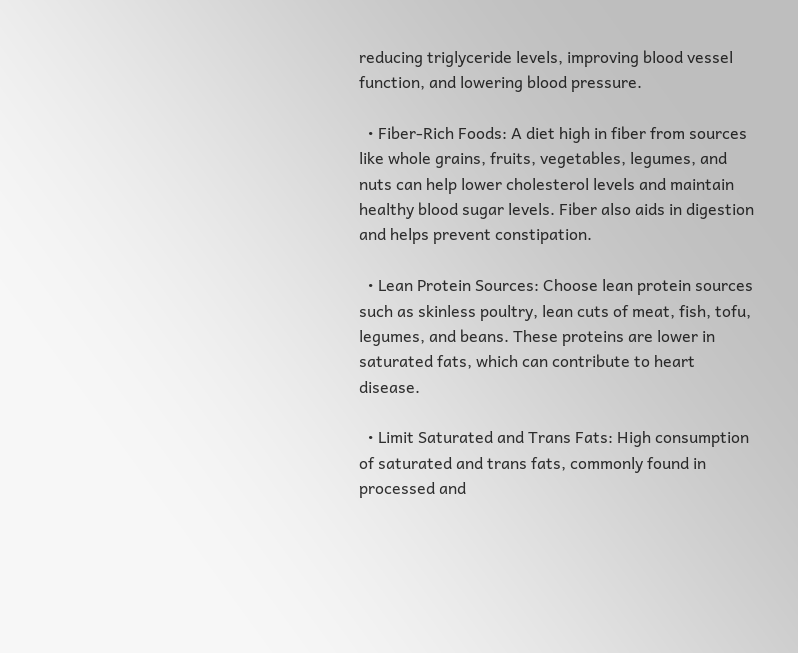reducing triglyceride levels, improving blood vessel function, and lowering blood pressure.

  • Fiber-Rich Foods: A diet high in fiber from sources like whole grains, fruits, vegetables, legumes, and nuts can help lower cholesterol levels and maintain healthy blood sugar levels. Fiber also aids in digestion and helps prevent constipation.

  • Lean Protein Sources: Choose lean protein sources such as skinless poultry, lean cuts of meat, fish, tofu, legumes, and beans. These proteins are lower in saturated fats, which can contribute to heart disease.

  • Limit Saturated and Trans Fats: High consumption of saturated and trans fats, commonly found in processed and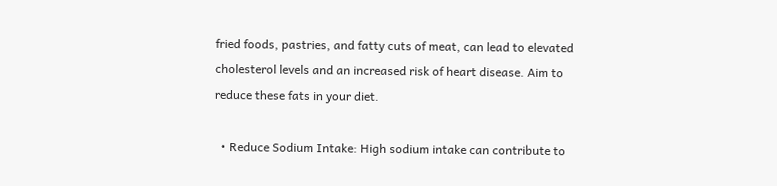fried foods, pastries, and fatty cuts of meat, can lead to elevated cholesterol levels and an increased risk of heart disease. Aim to reduce these fats in your diet.

  • Reduce Sodium Intake: High sodium intake can contribute to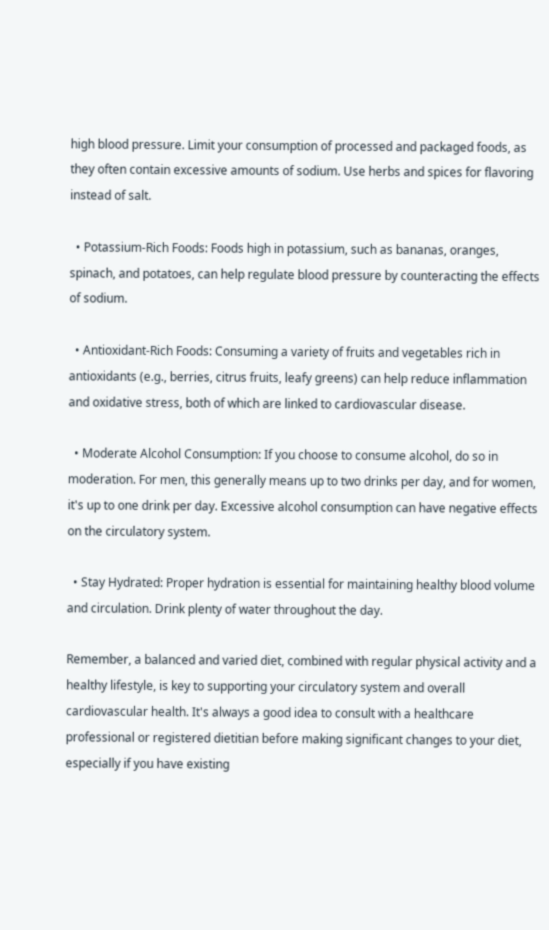high blood pressure. Limit your consumption of processed and packaged foods, as they often contain excessive amounts of sodium. Use herbs and spices for flavoring instead of salt.

  • Potassium-Rich Foods: Foods high in potassium, such as bananas, oranges, spinach, and potatoes, can help regulate blood pressure by counteracting the effects of sodium.

  • Antioxidant-Rich Foods: Consuming a variety of fruits and vegetables rich in antioxidants (e.g., berries, citrus fruits, leafy greens) can help reduce inflammation and oxidative stress, both of which are linked to cardiovascular disease.

  • Moderate Alcohol Consumption: If you choose to consume alcohol, do so in moderation. For men, this generally means up to two drinks per day, and for women, it's up to one drink per day. Excessive alcohol consumption can have negative effects on the circulatory system.

  • Stay Hydrated: Proper hydration is essential for maintaining healthy blood volume and circulation. Drink plenty of water throughout the day.

Remember, a balanced and varied diet, combined with regular physical activity and a healthy lifestyle, is key to supporting your circulatory system and overall cardiovascular health. It's always a good idea to consult with a healthcare professional or registered dietitian before making significant changes to your diet, especially if you have existing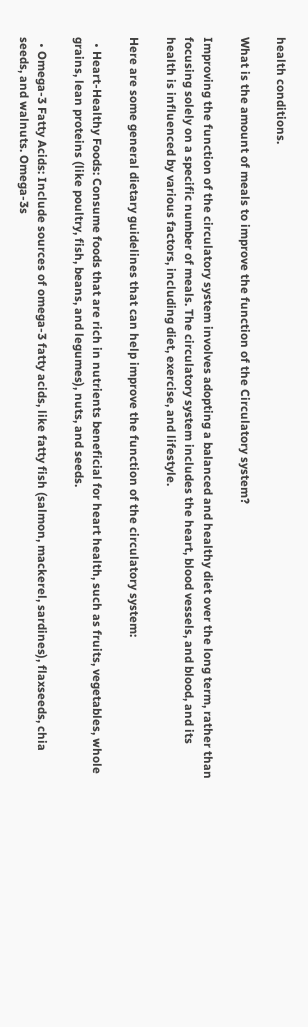health conditions.

What is the amount of meals to improve the function of the Circulatory system?

Improving the function of the circulatory system involves adopting a balanced and healthy diet over the long term, rather than focusing solely on a specific number of meals. The circulatory system includes the heart, blood vessels, and blood, and its health is influenced by various factors, including diet, exercise, and lifestyle.

Here are some general dietary guidelines that can help improve the function of the circulatory system:

  • Heart-Healthy Foods: Consume foods that are rich in nutrients beneficial for heart health, such as fruits, vegetables, whole grains, lean proteins (like poultry, fish, beans, and legumes), nuts, and seeds.

  • Omega-3 Fatty Acids: Include sources of omega-3 fatty acids, like fatty fish (salmon, mackerel, sardines), flaxseeds, chia seeds, and walnuts. Omega-3s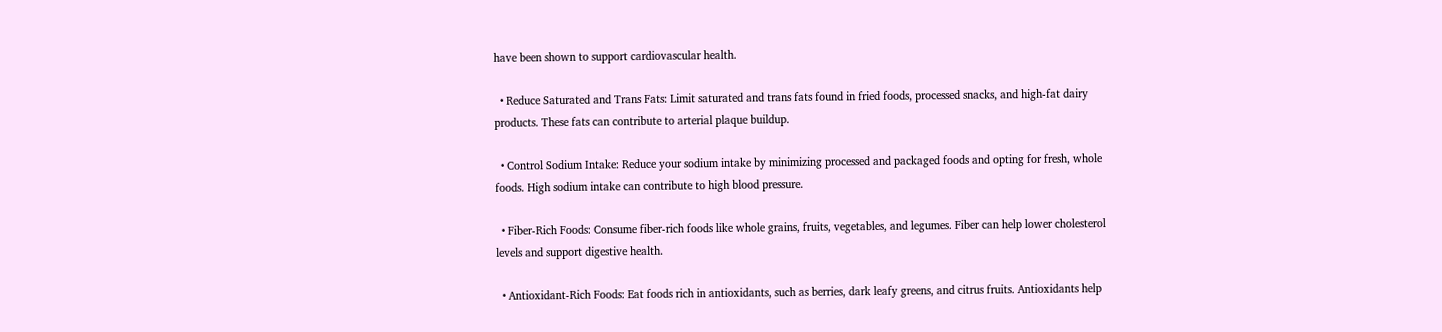have been shown to support cardiovascular health.

  • Reduce Saturated and Trans Fats: Limit saturated and trans fats found in fried foods, processed snacks, and high-fat dairy products. These fats can contribute to arterial plaque buildup.

  • Control Sodium Intake: Reduce your sodium intake by minimizing processed and packaged foods and opting for fresh, whole foods. High sodium intake can contribute to high blood pressure.

  • Fiber-Rich Foods: Consume fiber-rich foods like whole grains, fruits, vegetables, and legumes. Fiber can help lower cholesterol levels and support digestive health.

  • Antioxidant-Rich Foods: Eat foods rich in antioxidants, such as berries, dark leafy greens, and citrus fruits. Antioxidants help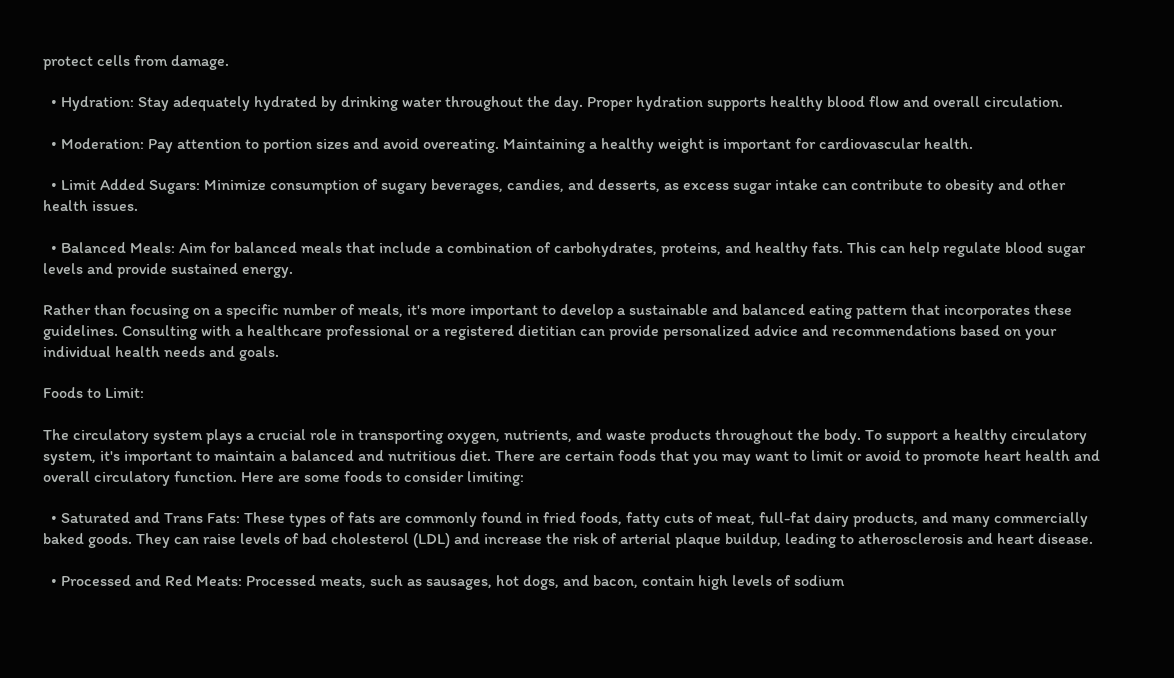protect cells from damage.

  • Hydration: Stay adequately hydrated by drinking water throughout the day. Proper hydration supports healthy blood flow and overall circulation.

  • Moderation: Pay attention to portion sizes and avoid overeating. Maintaining a healthy weight is important for cardiovascular health.

  • Limit Added Sugars: Minimize consumption of sugary beverages, candies, and desserts, as excess sugar intake can contribute to obesity and other health issues.

  • Balanced Meals: Aim for balanced meals that include a combination of carbohydrates, proteins, and healthy fats. This can help regulate blood sugar levels and provide sustained energy.

Rather than focusing on a specific number of meals, it's more important to develop a sustainable and balanced eating pattern that incorporates these guidelines. Consulting with a healthcare professional or a registered dietitian can provide personalized advice and recommendations based on your individual health needs and goals.

Foods to Limit:

The circulatory system plays a crucial role in transporting oxygen, nutrients, and waste products throughout the body. To support a healthy circulatory system, it's important to maintain a balanced and nutritious diet. There are certain foods that you may want to limit or avoid to promote heart health and overall circulatory function. Here are some foods to consider limiting:

  • Saturated and Trans Fats: These types of fats are commonly found in fried foods, fatty cuts of meat, full-fat dairy products, and many commercially baked goods. They can raise levels of bad cholesterol (LDL) and increase the risk of arterial plaque buildup, leading to atherosclerosis and heart disease.

  • Processed and Red Meats: Processed meats, such as sausages, hot dogs, and bacon, contain high levels of sodium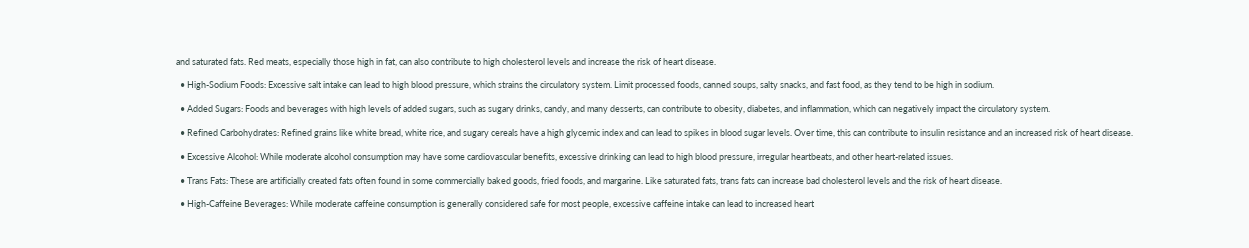and saturated fats. Red meats, especially those high in fat, can also contribute to high cholesterol levels and increase the risk of heart disease.

  • High-Sodium Foods: Excessive salt intake can lead to high blood pressure, which strains the circulatory system. Limit processed foods, canned soups, salty snacks, and fast food, as they tend to be high in sodium.

  • Added Sugars: Foods and beverages with high levels of added sugars, such as sugary drinks, candy, and many desserts, can contribute to obesity, diabetes, and inflammation, which can negatively impact the circulatory system.

  • Refined Carbohydrates: Refined grains like white bread, white rice, and sugary cereals have a high glycemic index and can lead to spikes in blood sugar levels. Over time, this can contribute to insulin resistance and an increased risk of heart disease.

  • Excessive Alcohol: While moderate alcohol consumption may have some cardiovascular benefits, excessive drinking can lead to high blood pressure, irregular heartbeats, and other heart-related issues.

  • Trans Fats: These are artificially created fats often found in some commercially baked goods, fried foods, and margarine. Like saturated fats, trans fats can increase bad cholesterol levels and the risk of heart disease.

  • High-Caffeine Beverages: While moderate caffeine consumption is generally considered safe for most people, excessive caffeine intake can lead to increased heart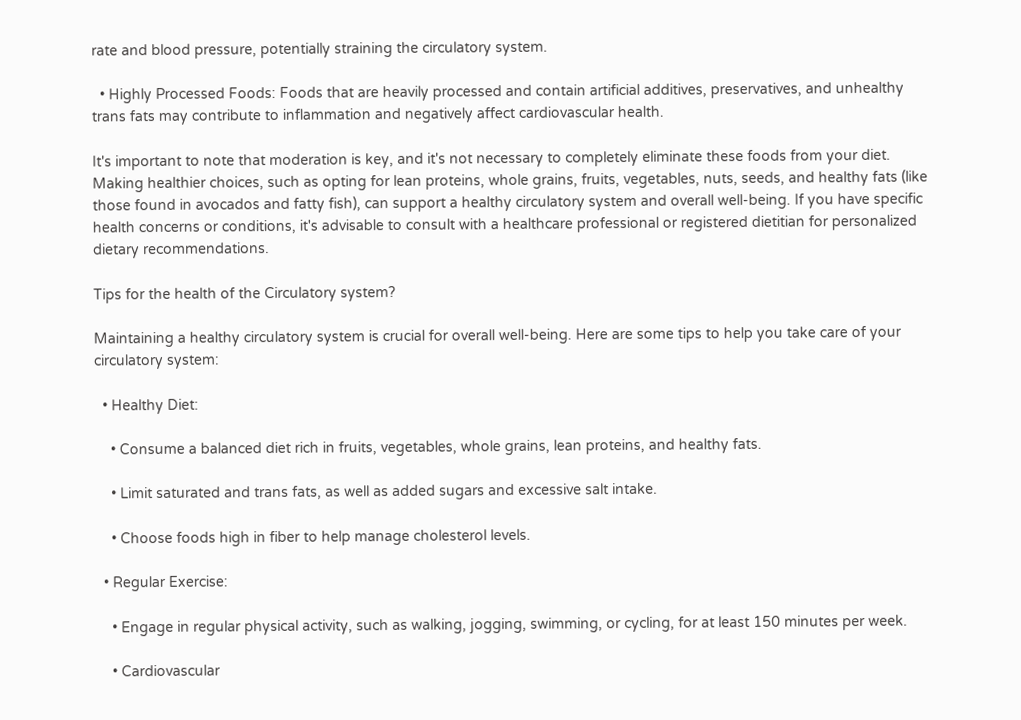rate and blood pressure, potentially straining the circulatory system.

  • Highly Processed Foods: Foods that are heavily processed and contain artificial additives, preservatives, and unhealthy trans fats may contribute to inflammation and negatively affect cardiovascular health.

It's important to note that moderation is key, and it's not necessary to completely eliminate these foods from your diet. Making healthier choices, such as opting for lean proteins, whole grains, fruits, vegetables, nuts, seeds, and healthy fats (like those found in avocados and fatty fish), can support a healthy circulatory system and overall well-being. If you have specific health concerns or conditions, it's advisable to consult with a healthcare professional or registered dietitian for personalized dietary recommendations.

Tips for the health of the Circulatory system?

Maintaining a healthy circulatory system is crucial for overall well-being. Here are some tips to help you take care of your circulatory system:

  • Healthy Diet:

    • Consume a balanced diet rich in fruits, vegetables, whole grains, lean proteins, and healthy fats.

    • Limit saturated and trans fats, as well as added sugars and excessive salt intake.

    • Choose foods high in fiber to help manage cholesterol levels.

  • Regular Exercise:

    • Engage in regular physical activity, such as walking, jogging, swimming, or cycling, for at least 150 minutes per week.

    • Cardiovascular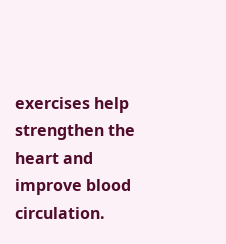exercises help strengthen the heart and improve blood circulation.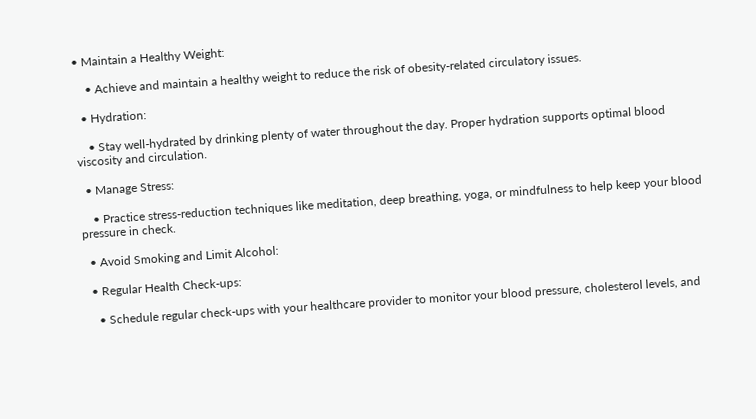• Maintain a Healthy Weight:

    • Achieve and maintain a healthy weight to reduce the risk of obesity-related circulatory issues.

  • Hydration:

    • Stay well-hydrated by drinking plenty of water throughout the day. Proper hydration supports optimal blood viscosity and circulation.

  • Manage Stress:

    • Practice stress-reduction techniques like meditation, deep breathing, yoga, or mindfulness to help keep your blood pressure in check.

  • Avoid Smoking and Limit Alcohol:

  • Regular Health Check-ups:

    • Schedule regular check-ups with your healthcare provider to monitor your blood pressure, cholesterol levels, and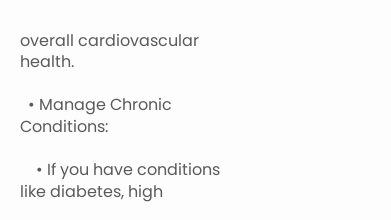overall cardiovascular health.

  • Manage Chronic Conditions:

    • If you have conditions like diabetes, high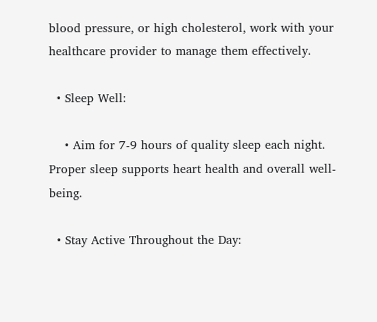blood pressure, or high cholesterol, work with your healthcare provider to manage them effectively.

  • Sleep Well:

    • Aim for 7-9 hours of quality sleep each night. Proper sleep supports heart health and overall well-being.

  • Stay Active Throughout the Day: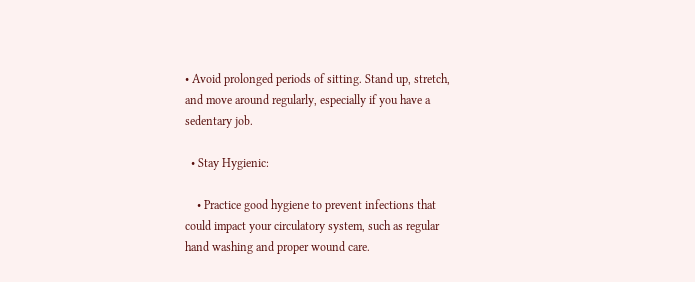• Avoid prolonged periods of sitting. Stand up, stretch, and move around regularly, especially if you have a sedentary job.

  • Stay Hygienic:

    • Practice good hygiene to prevent infections that could impact your circulatory system, such as regular hand washing and proper wound care.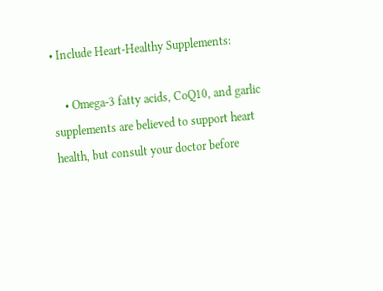• Include Heart-Healthy Supplements:

    • Omega-3 fatty acids, CoQ10, and garlic supplements are believed to support heart health, but consult your doctor before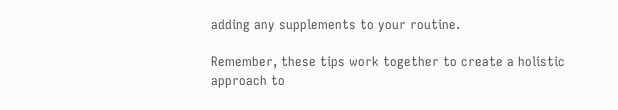adding any supplements to your routine.

Remember, these tips work together to create a holistic approach to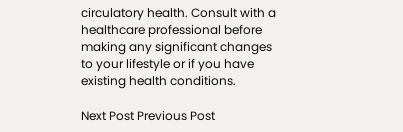circulatory health. Consult with a healthcare professional before making any significant changes to your lifestyle or if you have existing health conditions.

Next Post Previous Post